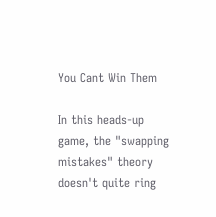You Cant Win Them

In this heads-up game, the "swapping mistakes" theory doesn't quite ring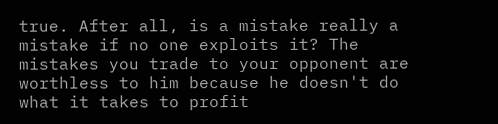true. After all, is a mistake really a mistake if no one exploits it? The mistakes you trade to your opponent are worthless to him because he doesn't do what it takes to profit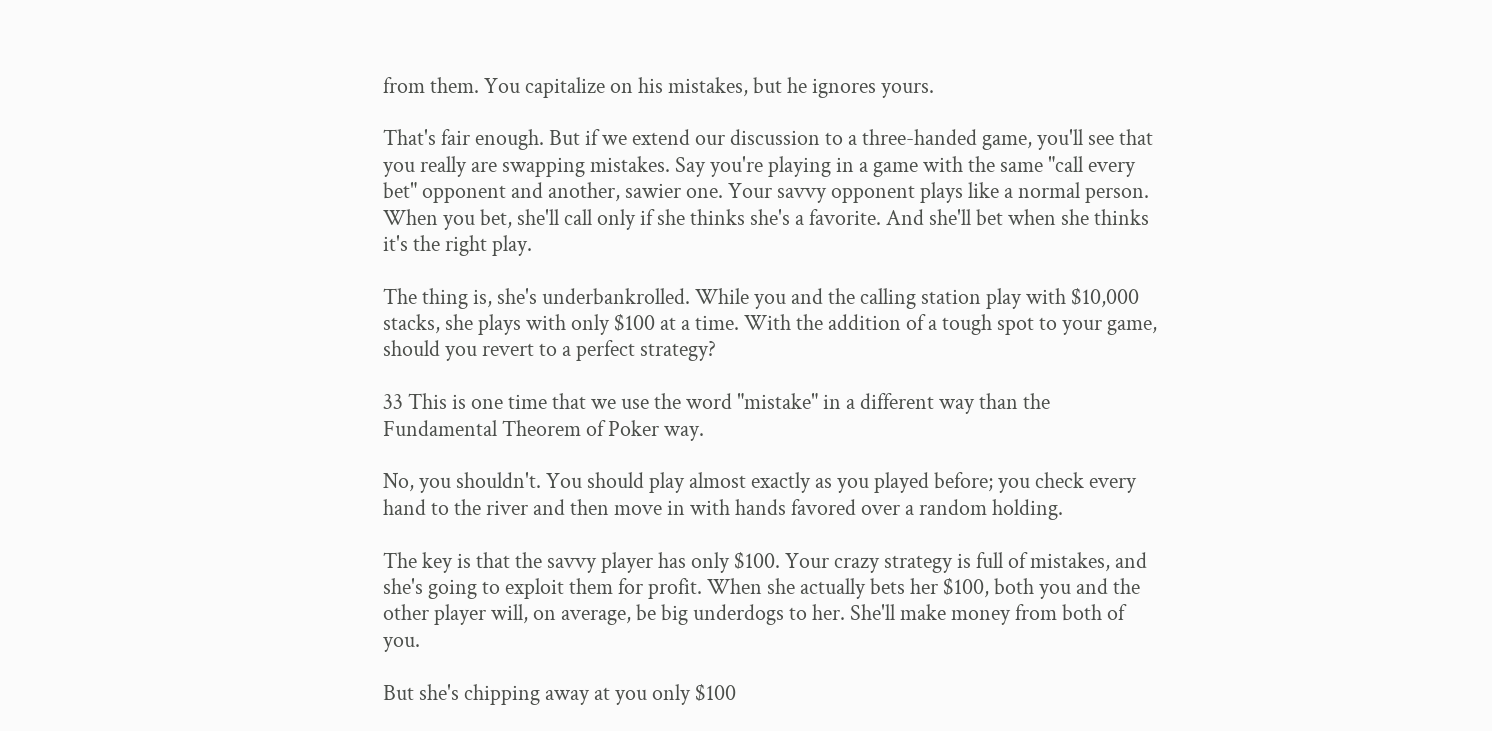from them. You capitalize on his mistakes, but he ignores yours.

That's fair enough. But if we extend our discussion to a three-handed game, you'll see that you really are swapping mistakes. Say you're playing in a game with the same "call every bet" opponent and another, sawier one. Your savvy opponent plays like a normal person. When you bet, she'll call only if she thinks she's a favorite. And she'll bet when she thinks it's the right play.

The thing is, she's underbankrolled. While you and the calling station play with $10,000 stacks, she plays with only $100 at a time. With the addition of a tough spot to your game, should you revert to a perfect strategy?

33 This is one time that we use the word "mistake" in a different way than the Fundamental Theorem of Poker way.

No, you shouldn't. You should play almost exactly as you played before; you check every hand to the river and then move in with hands favored over a random holding.

The key is that the savvy player has only $100. Your crazy strategy is full of mistakes, and she's going to exploit them for profit. When she actually bets her $100, both you and the other player will, on average, be big underdogs to her. She'll make money from both of you.

But she's chipping away at you only $100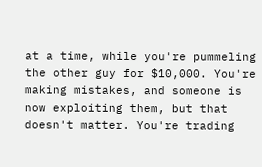at a time, while you're pummeling the other guy for $10,000. You're making mistakes, and someone is now exploiting them, but that doesn't matter. You're trading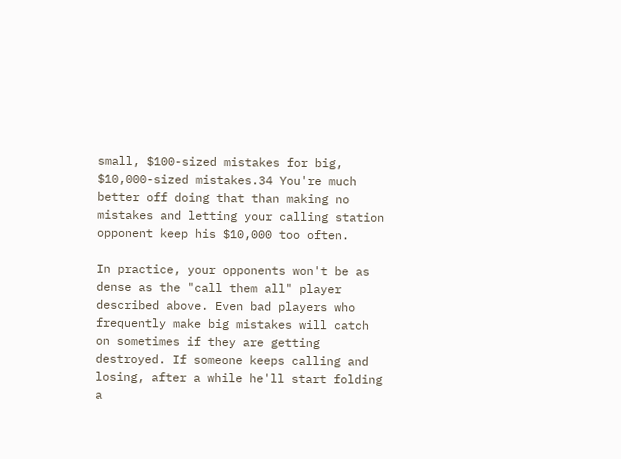small, $100-sized mistakes for big, $10,000-sized mistakes.34 You're much better off doing that than making no mistakes and letting your calling station opponent keep his $10,000 too often.

In practice, your opponents won't be as dense as the "call them all" player described above. Even bad players who frequently make big mistakes will catch on sometimes if they are getting destroyed. If someone keeps calling and losing, after a while he'll start folding a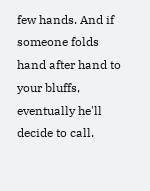few hands. And if someone folds hand after hand to your bluffs, eventually he'll decide to call.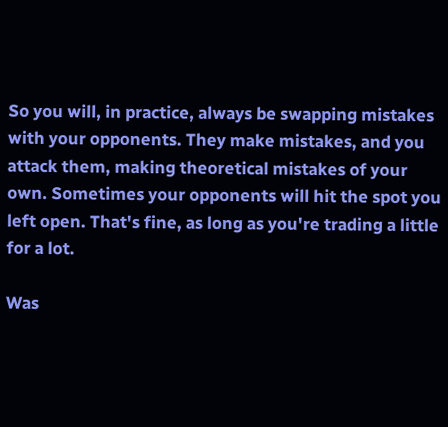So you will, in practice, always be swapping mistakes with your opponents. They make mistakes, and you attack them, making theoretical mistakes of your own. Sometimes your opponents will hit the spot you left open. That's fine, as long as you're trading a little for a lot.

Was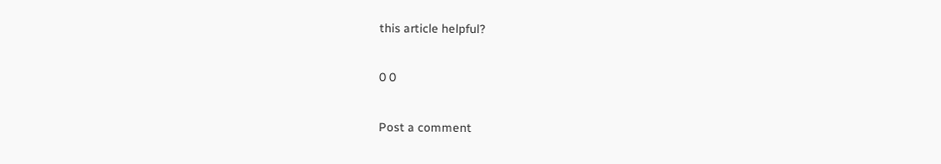this article helpful?

0 0

Post a comment